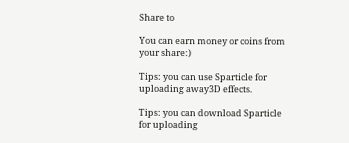Share to

You can earn money or coins from your share:)

Tips: you can use Sparticle for uploading away3D effects.

Tips: you can download Sparticle for uploading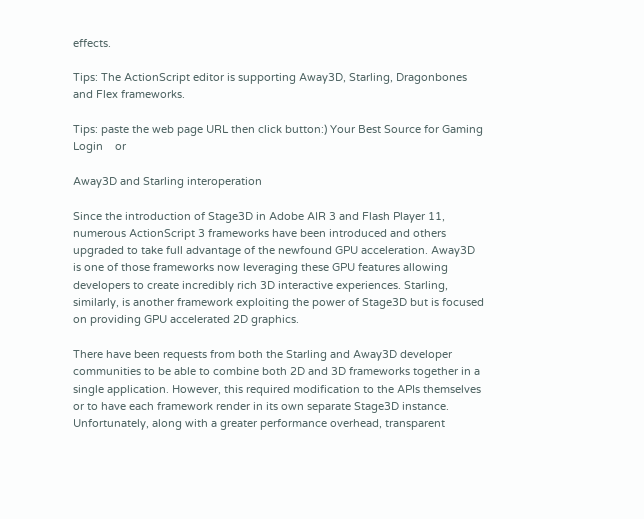effects.

Tips: The ActionScript editor is supporting Away3D, Starling, Dragonbones and Flex frameworks.

Tips: paste the web page URL then click button:) Your Best Source for Gaming
Login    or

Away3D and Starling interoperation

Since the introduction of Stage3D in Adobe AIR 3 and Flash Player 11, numerous ActionScript 3 frameworks have been introduced and others upgraded to take full advantage of the newfound GPU acceleration. Away3D is one of those frameworks now leveraging these GPU features allowing developers to create incredibly rich 3D interactive experiences. Starling, similarly, is another framework exploiting the power of Stage3D but is focused on providing GPU accelerated 2D graphics.

There have been requests from both the Starling and Away3D developer communities to be able to combine both 2D and 3D frameworks together in a single application. However, this required modification to the APIs themselves or to have each framework render in its own separate Stage3D instance. Unfortunately, along with a greater performance overhead, transparent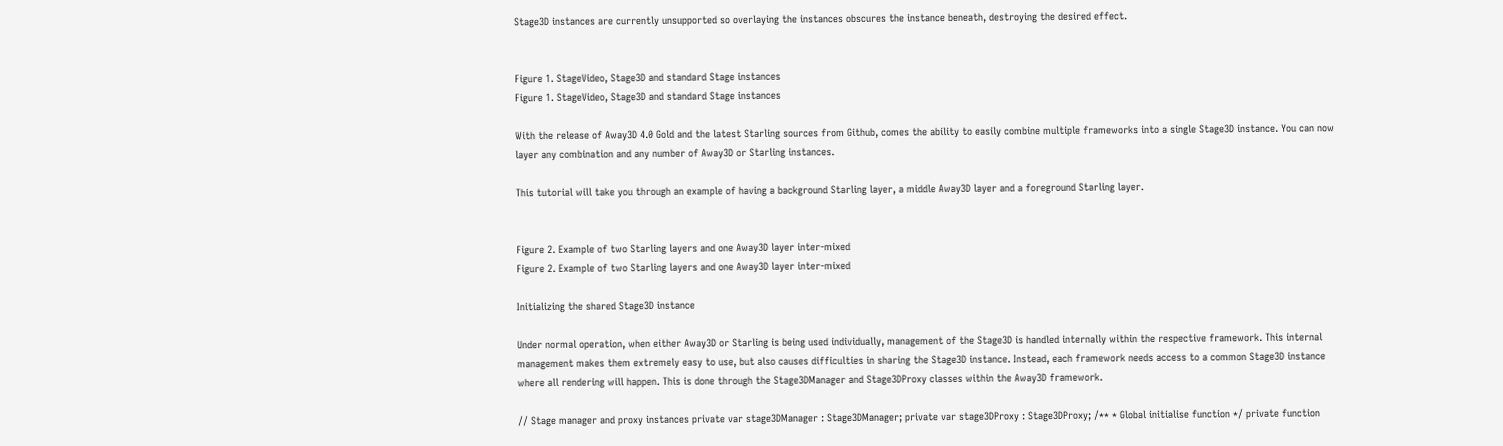Stage3D instances are currently unsupported so overlaying the instances obscures the instance beneath, destroying the desired effect.


Figure 1. StageVideo, Stage3D and standard Stage instances
Figure 1. StageVideo, Stage3D and standard Stage instances

With the release of Away3D 4.0 Gold and the latest Starling sources from Github, comes the ability to easily combine multiple frameworks into a single Stage3D instance. You can now layer any combination and any number of Away3D or Starling instances.

This tutorial will take you through an example of having a background Starling layer, a middle Away3D layer and a foreground Starling layer.


Figure 2. Example of two Starling layers and one Away3D layer inter-mixed
Figure 2. Example of two Starling layers and one Away3D layer inter-mixed

Initializing the shared Stage3D instance

Under normal operation, when either Away3D or Starling is being used individually, management of the Stage3D is handled internally within the respective framework. This internal management makes them extremely easy to use, but also causes difficulties in sharing the Stage3D instance. Instead, each framework needs access to a common Stage3D instance where all rendering will happen. This is done through the Stage3DManager and Stage3DProxy classes within the Away3D framework.

// Stage manager and proxy instances private var stage3DManager : Stage3DManager; private var stage3DProxy : Stage3DProxy; /** * Global initialise function */ private function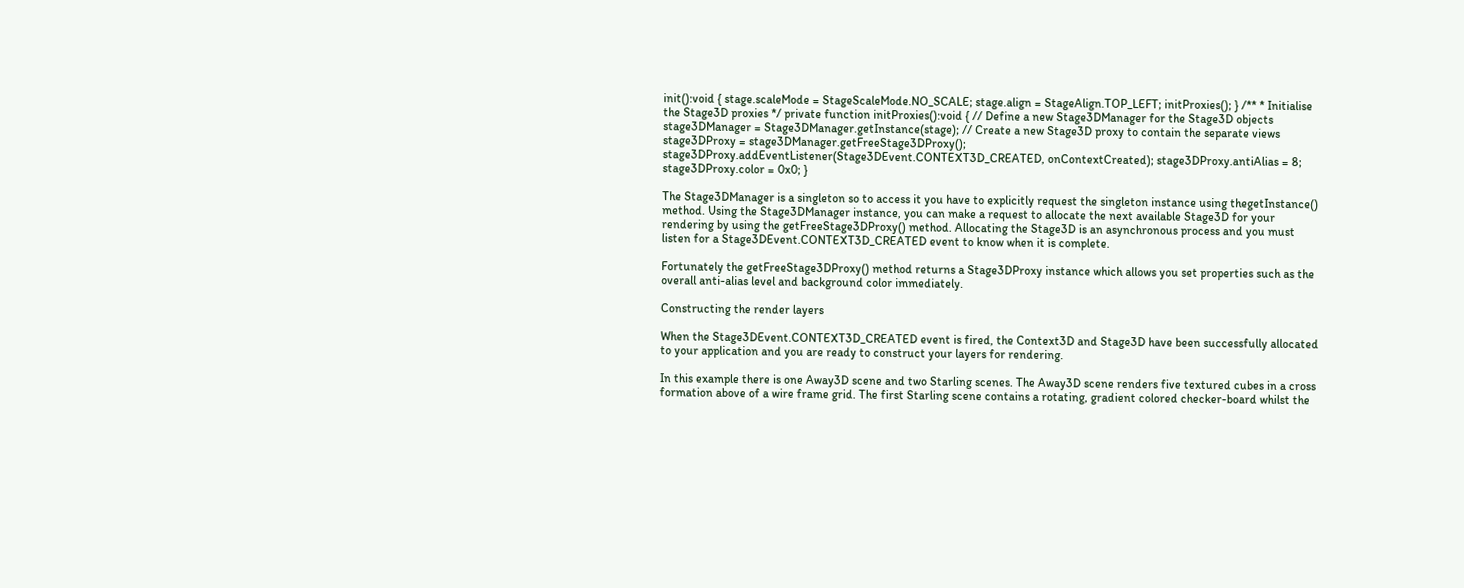init():void { stage.scaleMode = StageScaleMode.NO_SCALE; stage.align = StageAlign.TOP_LEFT; initProxies(); } /** * Initialise the Stage3D proxies */ private function initProxies():void { // Define a new Stage3DManager for the Stage3D objects stage3DManager = Stage3DManager.getInstance(stage); // Create a new Stage3D proxy to contain the separate views stage3DProxy = stage3DManager.getFreeStage3DProxy(); stage3DProxy.addEventListener(Stage3DEvent.CONTEXT3D_CREATED, onContextCreated); stage3DProxy.antiAlias = 8; stage3DProxy.color = 0x0; }

The Stage3DManager is a singleton so to access it you have to explicitly request the singleton instance using thegetInstance() method. Using the Stage3DManager instance, you can make a request to allocate the next available Stage3D for your rendering by using the getFreeStage3DProxy() method. Allocating the Stage3D is an asynchronous process and you must listen for a Stage3DEvent.CONTEXT3D_CREATED event to know when it is complete.

Fortunately the getFreeStage3DProxy() method returns a Stage3DProxy instance which allows you set properties such as the overall anti-alias level and background color immediately.

Constructing the render layers

When the Stage3DEvent.CONTEXT3D_CREATED event is fired, the Context3D and Stage3D have been successfully allocated to your application and you are ready to construct your layers for rendering.

In this example there is one Away3D scene and two Starling scenes. The Away3D scene renders five textured cubes in a cross formation above of a wire frame grid. The first Starling scene contains a rotating, gradient colored checker-board whilst the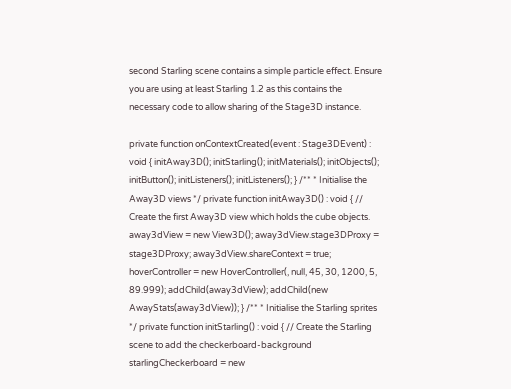second Starling scene contains a simple particle effect. Ensure you are using at least Starling 1.2 as this contains the necessary code to allow sharing of the Stage3D instance.

private function onContextCreated(event : Stage3DEvent) : void { initAway3D(); initStarling(); initMaterials(); initObjects(); initButton(); initListeners(); initListeners(); } /** * Initialise the Away3D views */ private function initAway3D() : void { // Create the first Away3D view which holds the cube objects. away3dView = new View3D(); away3dView.stage3DProxy = stage3DProxy; away3dView.shareContext = true; hoverController = new HoverController(, null, 45, 30, 1200, 5, 89.999); addChild(away3dView); addChild(new AwayStats(away3dView)); } /** * Initialise the Starling sprites */ private function initStarling() : void { // Create the Starling scene to add the checkerboard-background starlingCheckerboard = new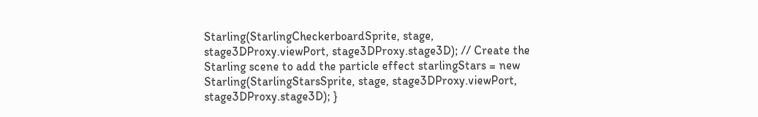Starling(StarlingCheckerboardSprite, stage, stage3DProxy.viewPort, stage3DProxy.stage3D); // Create the Starling scene to add the particle effect starlingStars = new Starling(StarlingStarsSprite, stage, stage3DProxy.viewPort, stage3DProxy.stage3D); }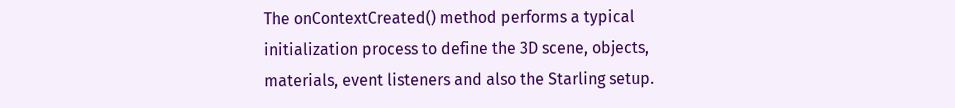The onContextCreated() method performs a typical initialization process to define the 3D scene, objects, materials, event listeners and also the Starling setup.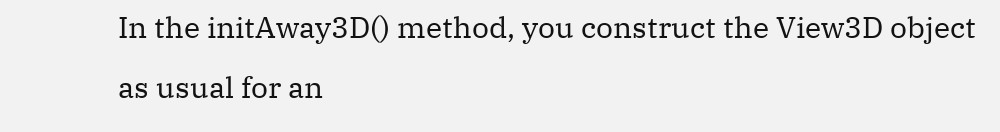In the initAway3D() method, you construct the View3D object as usual for an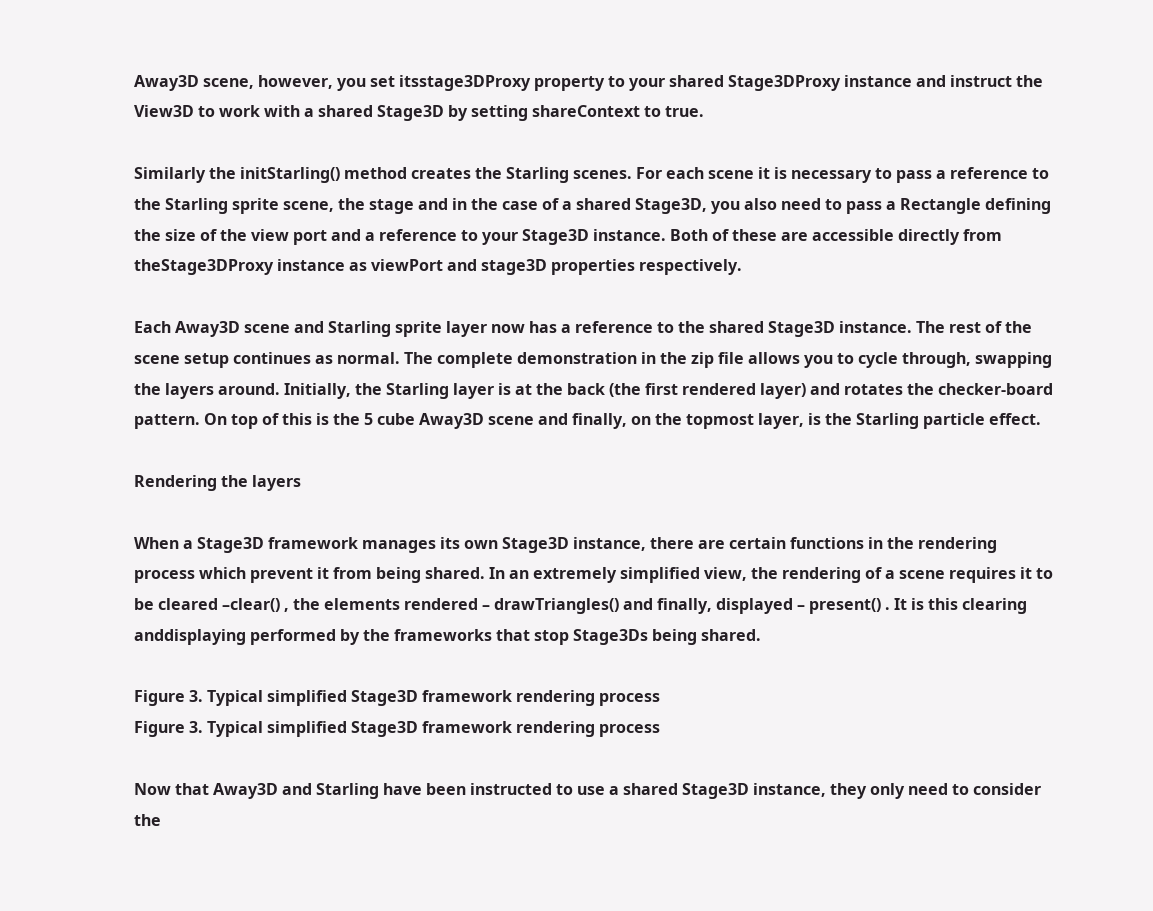Away3D scene, however, you set itsstage3DProxy property to your shared Stage3DProxy instance and instruct the View3D to work with a shared Stage3D by setting shareContext to true.

Similarly the initStarling() method creates the Starling scenes. For each scene it is necessary to pass a reference to the Starling sprite scene, the stage and in the case of a shared Stage3D, you also need to pass a Rectangle defining the size of the view port and a reference to your Stage3D instance. Both of these are accessible directly from theStage3DProxy instance as viewPort and stage3D properties respectively.

Each Away3D scene and Starling sprite layer now has a reference to the shared Stage3D instance. The rest of the scene setup continues as normal. The complete demonstration in the zip file allows you to cycle through, swapping the layers around. Initially, the Starling layer is at the back (the first rendered layer) and rotates the checker-board pattern. On top of this is the 5 cube Away3D scene and finally, on the topmost layer, is the Starling particle effect.

Rendering the layers

When a Stage3D framework manages its own Stage3D instance, there are certain functions in the rendering process which prevent it from being shared. In an extremely simplified view, the rendering of a scene requires it to be cleared –clear() , the elements rendered – drawTriangles() and finally, displayed – present() . It is this clearing anddisplaying performed by the frameworks that stop Stage3Ds being shared.

Figure 3. Typical simplified Stage3D framework rendering process
Figure 3. Typical simplified Stage3D framework rendering process

Now that Away3D and Starling have been instructed to use a shared Stage3D instance, they only need to consider the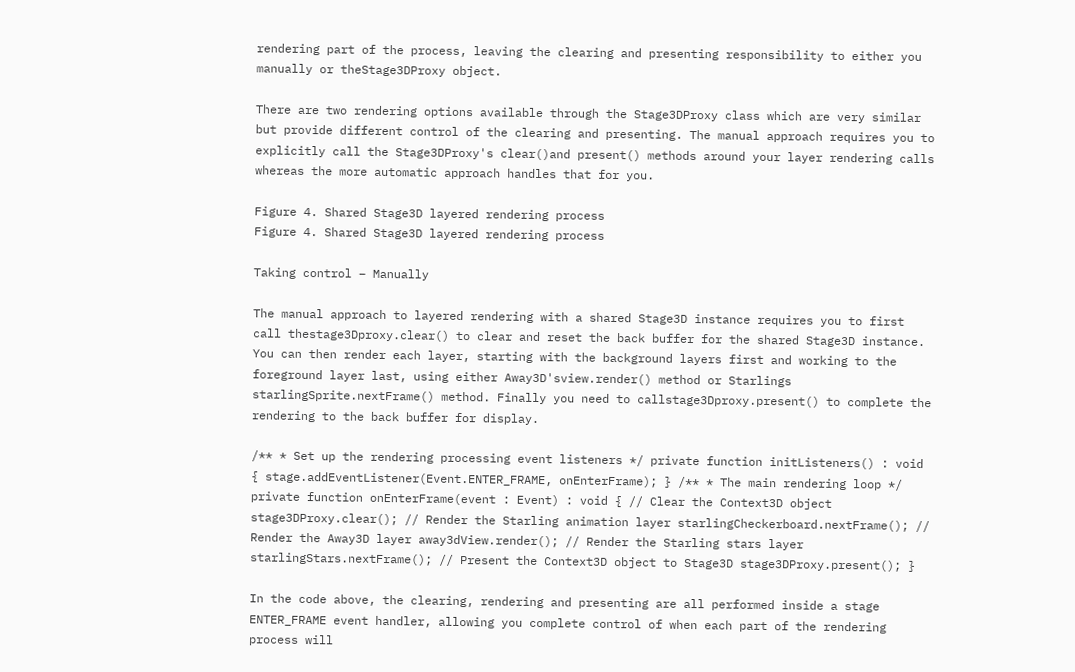rendering part of the process, leaving the clearing and presenting responsibility to either you manually or theStage3DProxy object.

There are two rendering options available through the Stage3DProxy class which are very similar but provide different control of the clearing and presenting. The manual approach requires you to explicitly call the Stage3DProxy's clear()and present() methods around your layer rendering calls whereas the more automatic approach handles that for you.

Figure 4. Shared Stage3D layered rendering process
Figure 4. Shared Stage3D layered rendering process

Taking control – Manually

The manual approach to layered rendering with a shared Stage3D instance requires you to first call thestage3Dproxy.clear() to clear and reset the back buffer for the shared Stage3D instance. You can then render each layer, starting with the background layers first and working to the foreground layer last, using either Away3D'sview.render() method or Starlings starlingSprite.nextFrame() method. Finally you need to callstage3Dproxy.present() to complete the rendering to the back buffer for display.

/** * Set up the rendering processing event listeners */ private function initListeners() : void { stage.addEventListener(Event.ENTER_FRAME, onEnterFrame); } /** * The main rendering loop */ private function onEnterFrame(event : Event) : void { // Clear the Context3D object stage3DProxy.clear(); // Render the Starling animation layer starlingCheckerboard.nextFrame(); // Render the Away3D layer away3dView.render(); // Render the Starling stars layer starlingStars.nextFrame(); // Present the Context3D object to Stage3D stage3DProxy.present(); }

In the code above, the clearing, rendering and presenting are all performed inside a stage ENTER_FRAME event handler, allowing you complete control of when each part of the rendering process will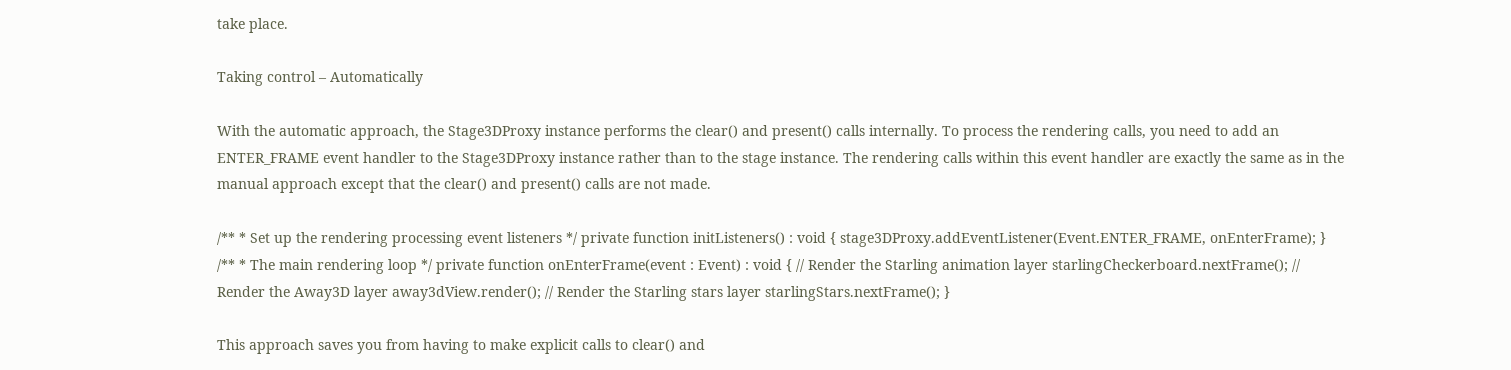take place.

Taking control – Automatically

With the automatic approach, the Stage3DProxy instance performs the clear() and present() calls internally. To process the rendering calls, you need to add an ENTER_FRAME event handler to the Stage3DProxy instance rather than to the stage instance. The rendering calls within this event handler are exactly the same as in the manual approach except that the clear() and present() calls are not made.

/** * Set up the rendering processing event listeners */ private function initListeners() : void { stage3DProxy.addEventListener(Event.ENTER_FRAME, onEnterFrame); } /** * The main rendering loop */ private function onEnterFrame(event : Event) : void { // Render the Starling animation layer starlingCheckerboard.nextFrame(); // Render the Away3D layer away3dView.render(); // Render the Starling stars layer starlingStars.nextFrame(); }

This approach saves you from having to make explicit calls to clear() and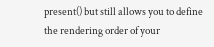present() but still allows you to define the rendering order of your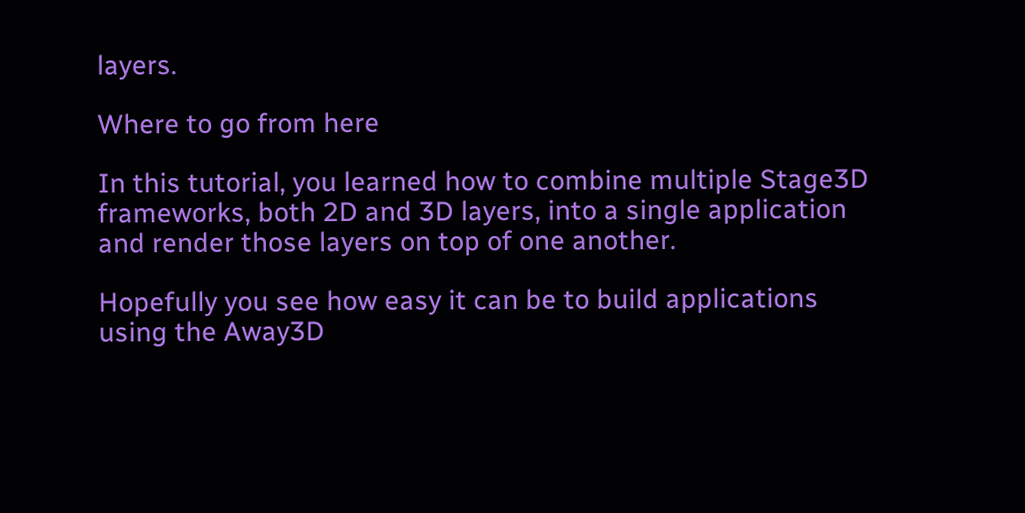layers.

Where to go from here

In this tutorial, you learned how to combine multiple Stage3D frameworks, both 2D and 3D layers, into a single application and render those layers on top of one another.

Hopefully you see how easy it can be to build applications using the Away3D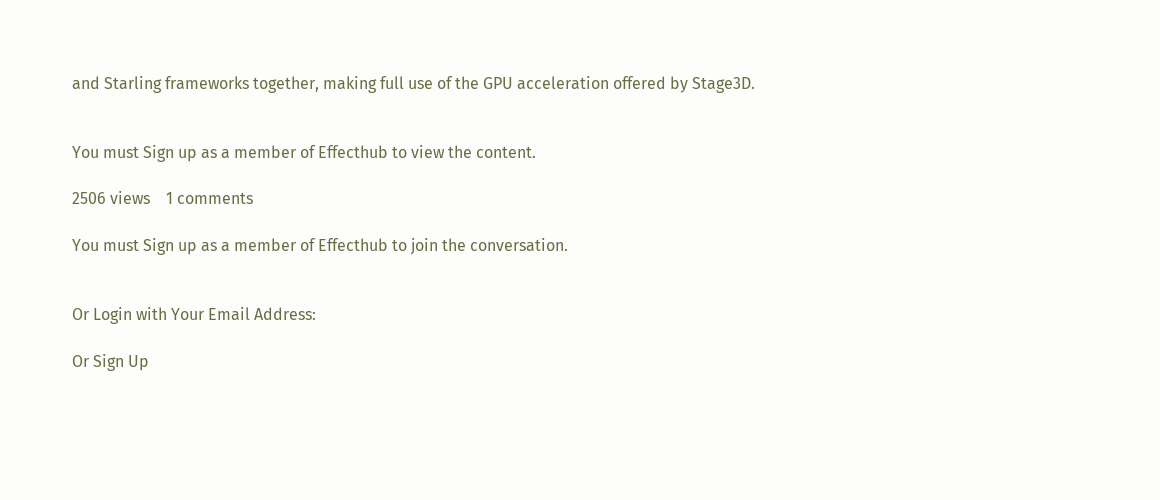and Starling frameworks together, making full use of the GPU acceleration offered by Stage3D.


You must Sign up as a member of Effecthub to view the content.

2506 views    1 comments

You must Sign up as a member of Effecthub to join the conversation.


Or Login with Your Email Address:

Or Sign Up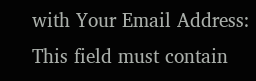with Your Email Address:
This field must contain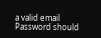a valid email
Password should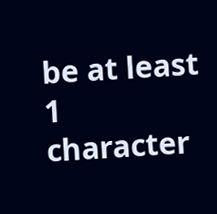be at least 1 character